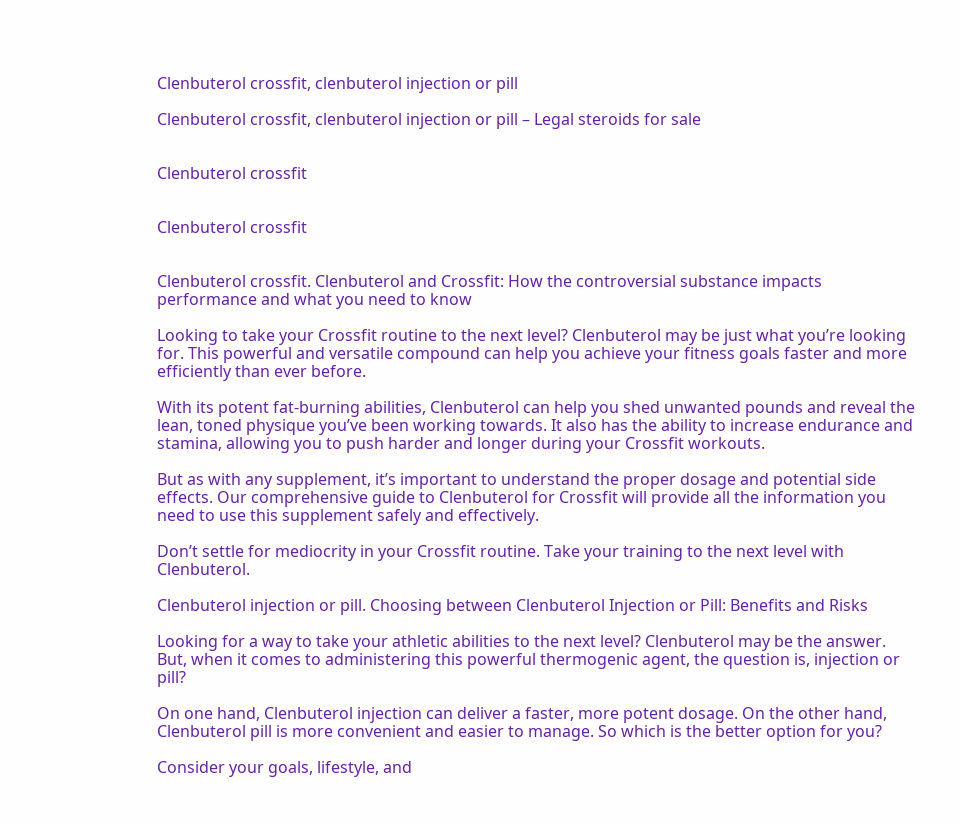Clenbuterol crossfit, clenbuterol injection or pill

Clenbuterol crossfit, clenbuterol injection or pill – Legal steroids for sale


Clenbuterol crossfit


Clenbuterol crossfit


Clenbuterol crossfit. Clenbuterol and Crossfit: How the controversial substance impacts performance and what you need to know

Looking to take your Crossfit routine to the next level? Clenbuterol may be just what you’re looking for. This powerful and versatile compound can help you achieve your fitness goals faster and more efficiently than ever before.

With its potent fat-burning abilities, Clenbuterol can help you shed unwanted pounds and reveal the lean, toned physique you’ve been working towards. It also has the ability to increase endurance and stamina, allowing you to push harder and longer during your Crossfit workouts.

But as with any supplement, it’s important to understand the proper dosage and potential side effects. Our comprehensive guide to Clenbuterol for Crossfit will provide all the information you need to use this supplement safely and effectively.

Don’t settle for mediocrity in your Crossfit routine. Take your training to the next level with Clenbuterol.

Clenbuterol injection or pill. Choosing between Clenbuterol Injection or Pill: Benefits and Risks

Looking for a way to take your athletic abilities to the next level? Clenbuterol may be the answer. But, when it comes to administering this powerful thermogenic agent, the question is, injection or pill?

On one hand, Clenbuterol injection can deliver a faster, more potent dosage. On the other hand, Clenbuterol pill is more convenient and easier to manage. So which is the better option for you?

Consider your goals, lifestyle, and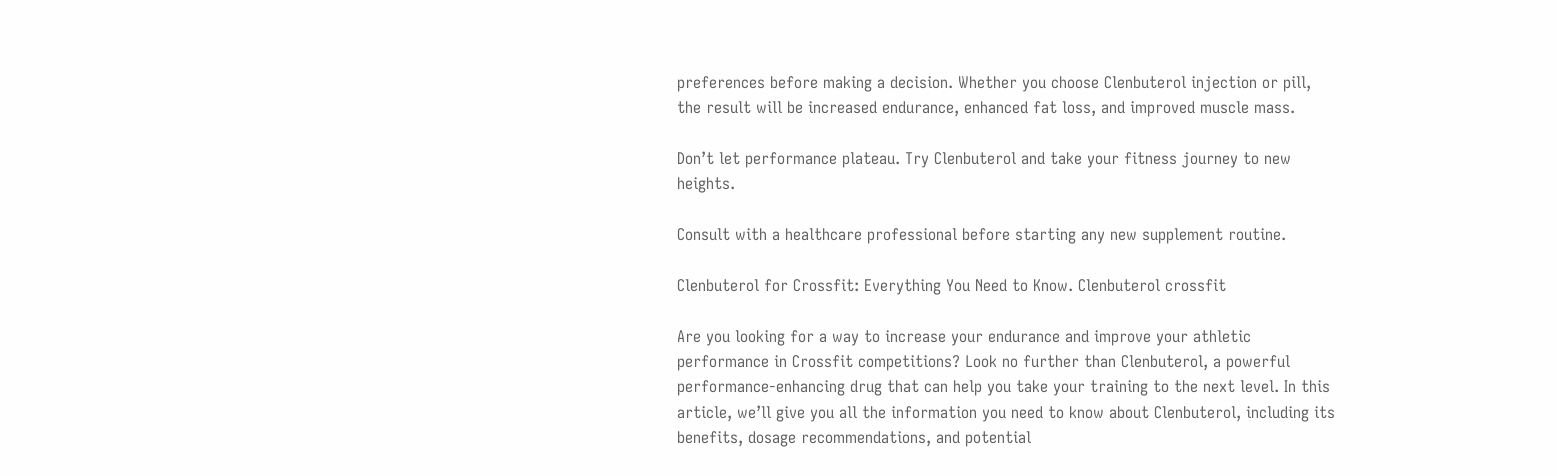preferences before making a decision. Whether you choose Clenbuterol injection or pill, the result will be increased endurance, enhanced fat loss, and improved muscle mass.

Don’t let performance plateau. Try Clenbuterol and take your fitness journey to new heights.

Consult with a healthcare professional before starting any new supplement routine.

Clenbuterol for Crossfit: Everything You Need to Know. Clenbuterol crossfit

Are you looking for a way to increase your endurance and improve your athletic performance in Crossfit competitions? Look no further than Clenbuterol, a powerful performance-enhancing drug that can help you take your training to the next level. In this article, we’ll give you all the information you need to know about Clenbuterol, including its benefits, dosage recommendations, and potential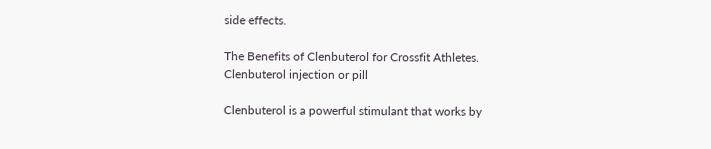side effects.

The Benefits of Clenbuterol for Crossfit Athletes. Clenbuterol injection or pill

Clenbuterol is a powerful stimulant that works by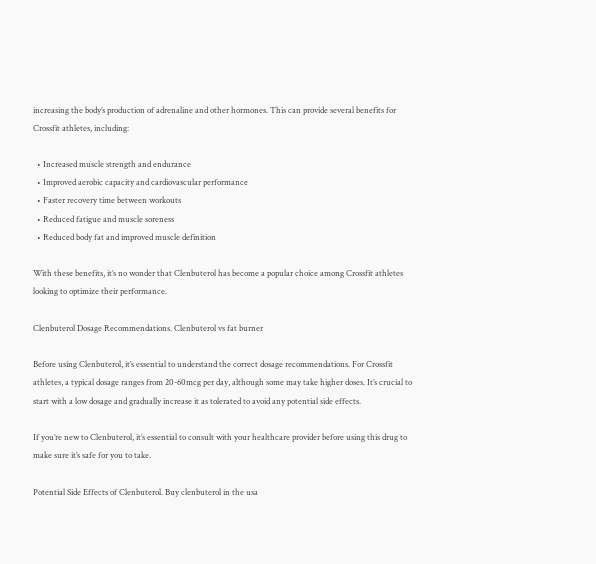increasing the body’s production of adrenaline and other hormones. This can provide several benefits for Crossfit athletes, including:

  • Increased muscle strength and endurance
  • Improved aerobic capacity and cardiovascular performance
  • Faster recovery time between workouts
  • Reduced fatigue and muscle soreness
  • Reduced body fat and improved muscle definition

With these benefits, it’s no wonder that Clenbuterol has become a popular choice among Crossfit athletes looking to optimize their performance.

Clenbuterol Dosage Recommendations. Clenbuterol vs fat burner

Before using Clenbuterol, it’s essential to understand the correct dosage recommendations. For Crossfit athletes, a typical dosage ranges from 20-60mcg per day, although some may take higher doses. It’s crucial to start with a low dosage and gradually increase it as tolerated to avoid any potential side effects.

If you’re new to Clenbuterol, it’s essential to consult with your healthcare provider before using this drug to make sure it’s safe for you to take.

Potential Side Effects of Clenbuterol. Buy clenbuterol in the usa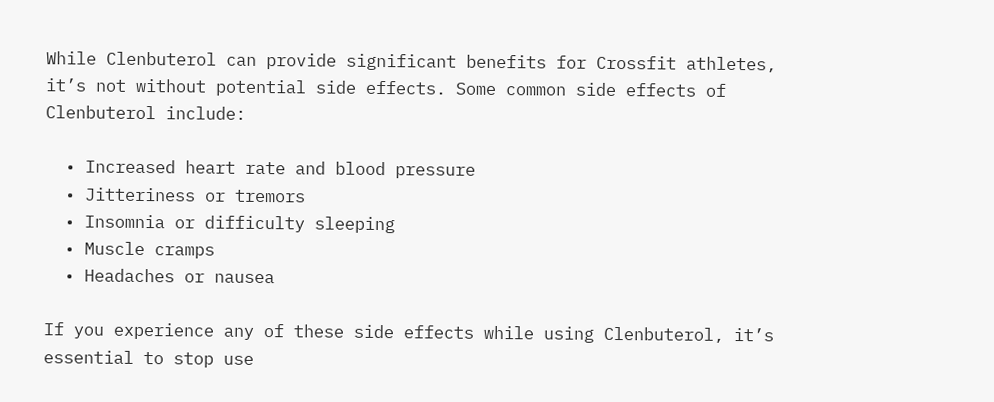While Clenbuterol can provide significant benefits for Crossfit athletes, it’s not without potential side effects. Some common side effects of Clenbuterol include:

  • Increased heart rate and blood pressure
  • Jitteriness or tremors
  • Insomnia or difficulty sleeping
  • Muscle cramps
  • Headaches or nausea

If you experience any of these side effects while using Clenbuterol, it’s essential to stop use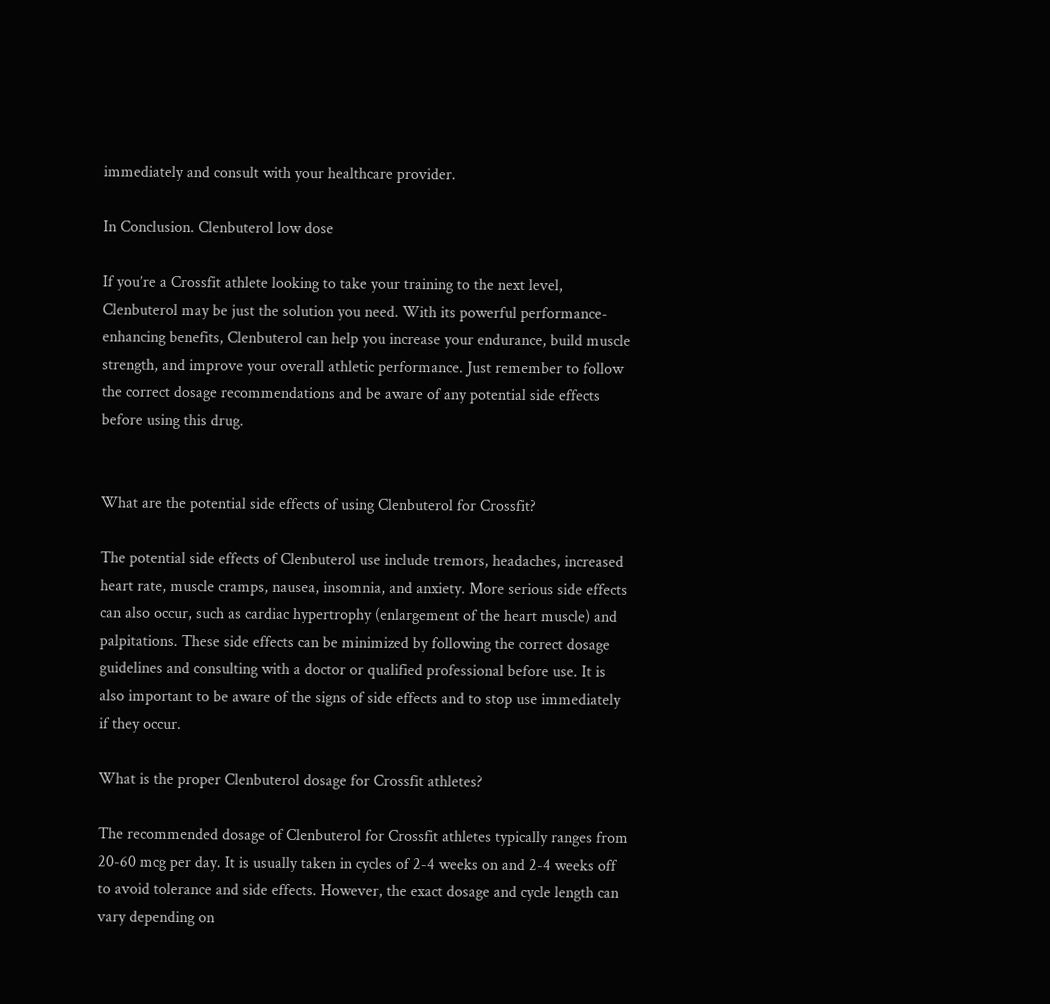immediately and consult with your healthcare provider.

In Conclusion. Clenbuterol low dose

If you’re a Crossfit athlete looking to take your training to the next level, Clenbuterol may be just the solution you need. With its powerful performance-enhancing benefits, Clenbuterol can help you increase your endurance, build muscle strength, and improve your overall athletic performance. Just remember to follow the correct dosage recommendations and be aware of any potential side effects before using this drug.


What are the potential side effects of using Clenbuterol for Crossfit?

The potential side effects of Clenbuterol use include tremors, headaches, increased heart rate, muscle cramps, nausea, insomnia, and anxiety. More serious side effects can also occur, such as cardiac hypertrophy (enlargement of the heart muscle) and palpitations. These side effects can be minimized by following the correct dosage guidelines and consulting with a doctor or qualified professional before use. It is also important to be aware of the signs of side effects and to stop use immediately if they occur.

What is the proper Clenbuterol dosage for Crossfit athletes?

The recommended dosage of Clenbuterol for Crossfit athletes typically ranges from 20-60 mcg per day. It is usually taken in cycles of 2-4 weeks on and 2-4 weeks off to avoid tolerance and side effects. However, the exact dosage and cycle length can vary depending on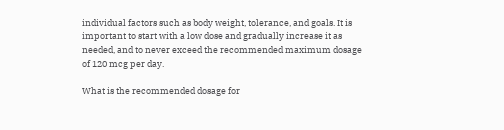individual factors such as body weight, tolerance, and goals. It is important to start with a low dose and gradually increase it as needed, and to never exceed the recommended maximum dosage of 120 mcg per day.

What is the recommended dosage for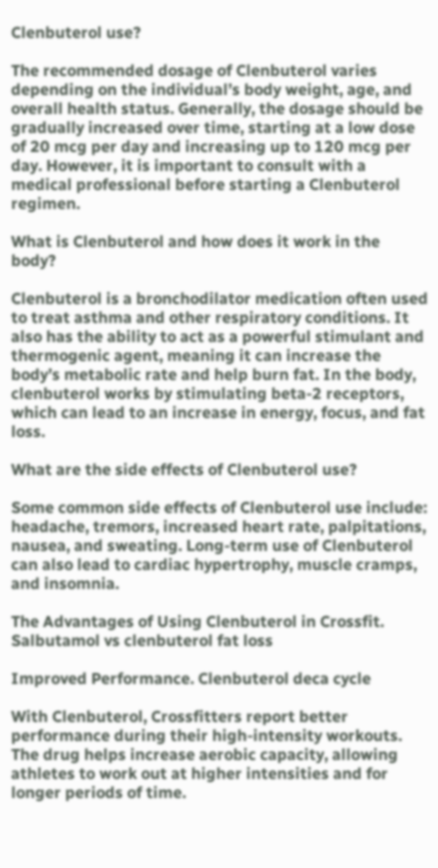Clenbuterol use?

The recommended dosage of Clenbuterol varies depending on the individual’s body weight, age, and overall health status. Generally, the dosage should be gradually increased over time, starting at a low dose of 20 mcg per day and increasing up to 120 mcg per day. However, it is important to consult with a medical professional before starting a Clenbuterol regimen.

What is Clenbuterol and how does it work in the body?

Clenbuterol is a bronchodilator medication often used to treat asthma and other respiratory conditions. It also has the ability to act as a powerful stimulant and thermogenic agent, meaning it can increase the body’s metabolic rate and help burn fat. In the body, clenbuterol works by stimulating beta-2 receptors, which can lead to an increase in energy, focus, and fat loss.

What are the side effects of Clenbuterol use?

Some common side effects of Clenbuterol use include: headache, tremors, increased heart rate, palpitations, nausea, and sweating. Long-term use of Clenbuterol can also lead to cardiac hypertrophy, muscle cramps, and insomnia.

The Advantages of Using Clenbuterol in Crossfit. Salbutamol vs clenbuterol fat loss

Improved Performance. Clenbuterol deca cycle

With Clenbuterol, Crossfitters report better performance during their high-intensity workouts. The drug helps increase aerobic capacity, allowing athletes to work out at higher intensities and for longer periods of time.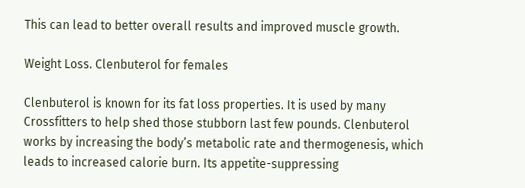This can lead to better overall results and improved muscle growth.

Weight Loss. Clenbuterol for females

Clenbuterol is known for its fat loss properties. It is used by many Crossfitters to help shed those stubborn last few pounds. Clenbuterol works by increasing the body’s metabolic rate and thermogenesis, which leads to increased calorie burn. Its appetite-suppressing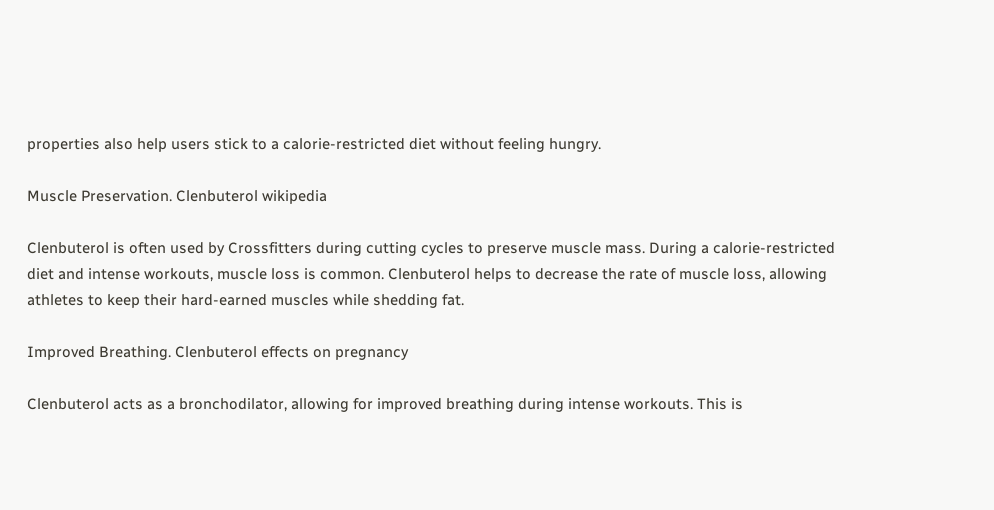properties also help users stick to a calorie-restricted diet without feeling hungry.

Muscle Preservation. Clenbuterol wikipedia

Clenbuterol is often used by Crossfitters during cutting cycles to preserve muscle mass. During a calorie-restricted diet and intense workouts, muscle loss is common. Clenbuterol helps to decrease the rate of muscle loss, allowing athletes to keep their hard-earned muscles while shedding fat.

Improved Breathing. Clenbuterol effects on pregnancy

Clenbuterol acts as a bronchodilator, allowing for improved breathing during intense workouts. This is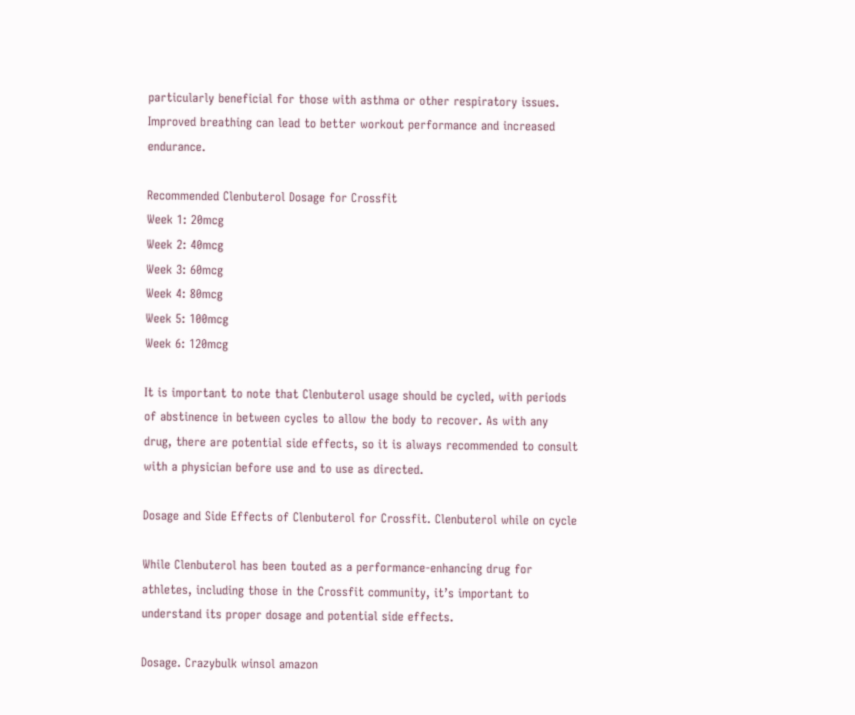particularly beneficial for those with asthma or other respiratory issues. Improved breathing can lead to better workout performance and increased endurance.

Recommended Clenbuterol Dosage for Crossfit
Week 1: 20mcg
Week 2: 40mcg
Week 3: 60mcg
Week 4: 80mcg
Week 5: 100mcg
Week 6: 120mcg

It is important to note that Clenbuterol usage should be cycled, with periods of abstinence in between cycles to allow the body to recover. As with any drug, there are potential side effects, so it is always recommended to consult with a physician before use and to use as directed.

Dosage and Side Effects of Clenbuterol for Crossfit. Clenbuterol while on cycle

While Clenbuterol has been touted as a performance-enhancing drug for athletes, including those in the Crossfit community, it’s important to understand its proper dosage and potential side effects.

Dosage. Crazybulk winsol amazon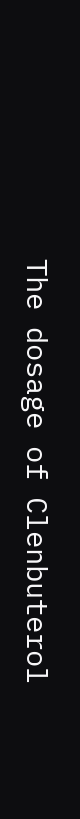The dosage of Clenbuterol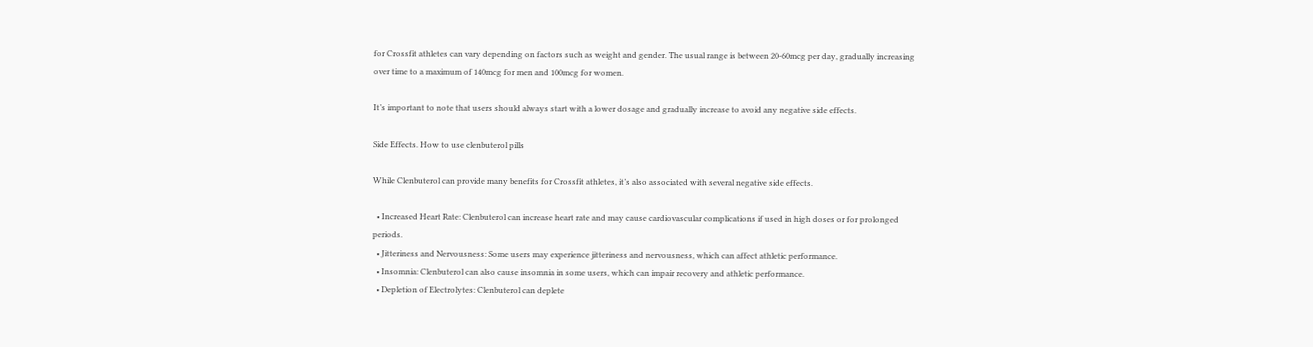for Crossfit athletes can vary depending on factors such as weight and gender. The usual range is between 20-60mcg per day, gradually increasing over time to a maximum of 140mcg for men and 100mcg for women.

It’s important to note that users should always start with a lower dosage and gradually increase to avoid any negative side effects.

Side Effects. How to use clenbuterol pills

While Clenbuterol can provide many benefits for Crossfit athletes, it’s also associated with several negative side effects.

  • Increased Heart Rate: Clenbuterol can increase heart rate and may cause cardiovascular complications if used in high doses or for prolonged periods.
  • Jitteriness and Nervousness: Some users may experience jitteriness and nervousness, which can affect athletic performance.
  • Insomnia: Clenbuterol can also cause insomnia in some users, which can impair recovery and athletic performance.
  • Depletion of Electrolytes: Clenbuterol can deplete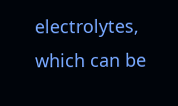electrolytes, which can be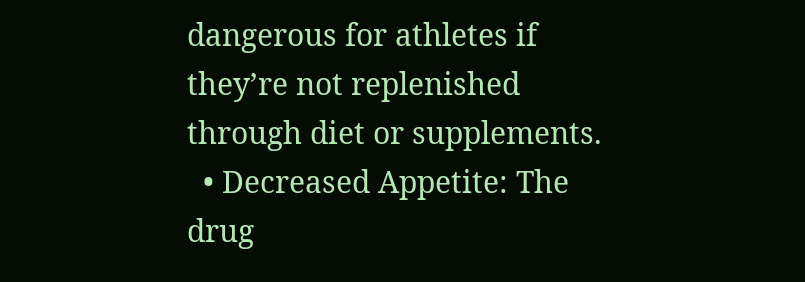dangerous for athletes if they’re not replenished through diet or supplements.
  • Decreased Appetite: The drug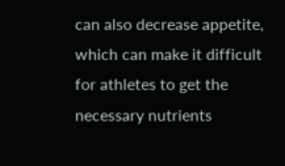can also decrease appetite, which can make it difficult for athletes to get the necessary nutrients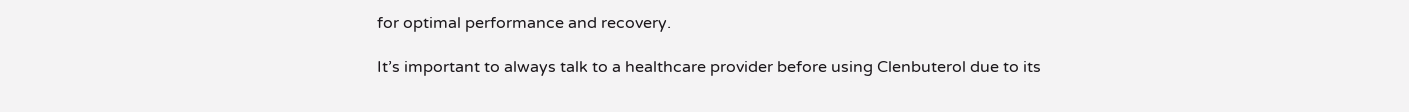for optimal performance and recovery.

It’s important to always talk to a healthcare provider before using Clenbuterol due to its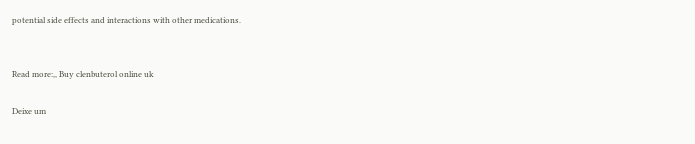potential side effects and interactions with other medications.


Read more:,, Buy clenbuterol online uk

Deixe um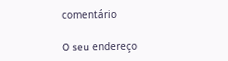comentário

O seu endereço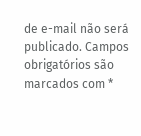de e-mail não será publicado. Campos obrigatórios são marcados com *